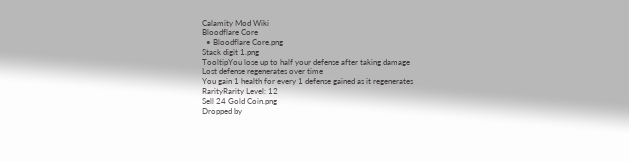Calamity Mod Wiki
Bloodflare Core
  • Bloodflare Core.png
Stack digit 1.png
TooltipYou lose up to half your defense after taking damage
Lost defense regenerates over time
You gain 1 health for every 1 defense gained as it regenerates
RarityRarity Level: 12
Sell 24 Gold Coin.png
Dropped by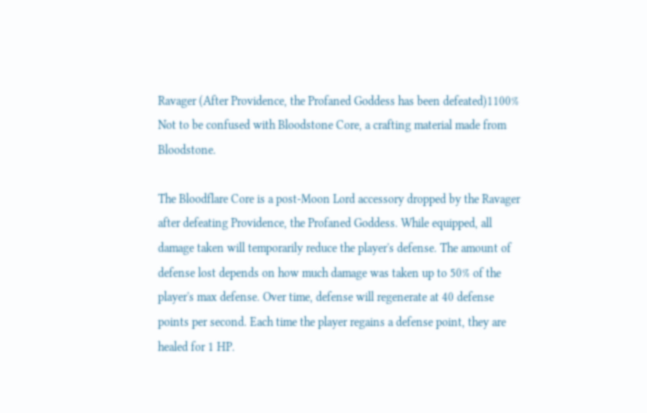Ravager (After Providence, the Profaned Goddess has been defeated)1100%
Not to be confused with Bloodstone Core, a crafting material made from Bloodstone.

The Bloodflare Core is a post-Moon Lord accessory dropped by the Ravager after defeating Providence, the Profaned Goddess. While equipped, all damage taken will temporarily reduce the player's defense. The amount of defense lost depends on how much damage was taken up to 50% of the player's max defense. Over time, defense will regenerate at 40 defense points per second. Each time the player regains a defense point, they are healed for 1 HP.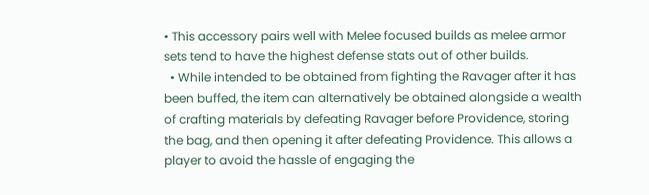• This accessory pairs well with Melee focused builds as melee armor sets tend to have the highest defense stats out of other builds.
  • While intended to be obtained from fighting the Ravager after it has been buffed, the item can alternatively be obtained alongside a wealth of crafting materials by defeating Ravager before Providence, storing the bag, and then opening it after defeating Providence. This allows a player to avoid the hassle of engaging the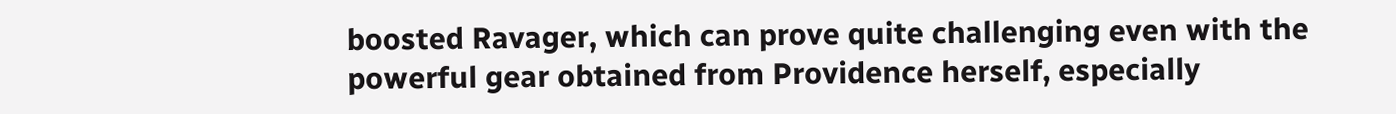boosted Ravager, which can prove quite challenging even with the powerful gear obtained from Providence herself, especially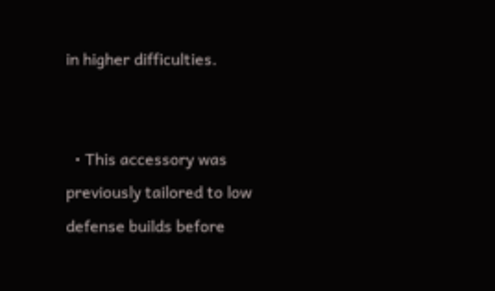in higher difficulties.


  • This accessory was previously tailored to low defense builds before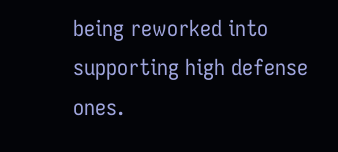being reworked into supporting high defense ones.